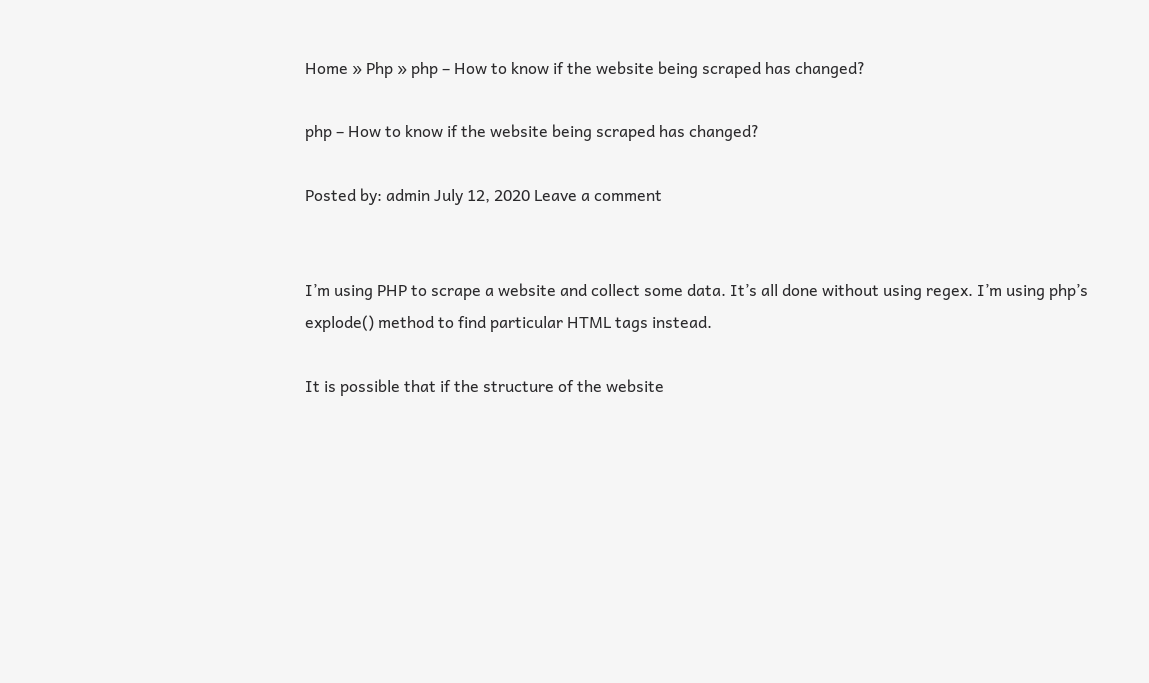Home » Php » php – How to know if the website being scraped has changed?

php – How to know if the website being scraped has changed?

Posted by: admin July 12, 2020 Leave a comment


I’m using PHP to scrape a website and collect some data. It’s all done without using regex. I’m using php’s explode() method to find particular HTML tags instead.

It is possible that if the structure of the website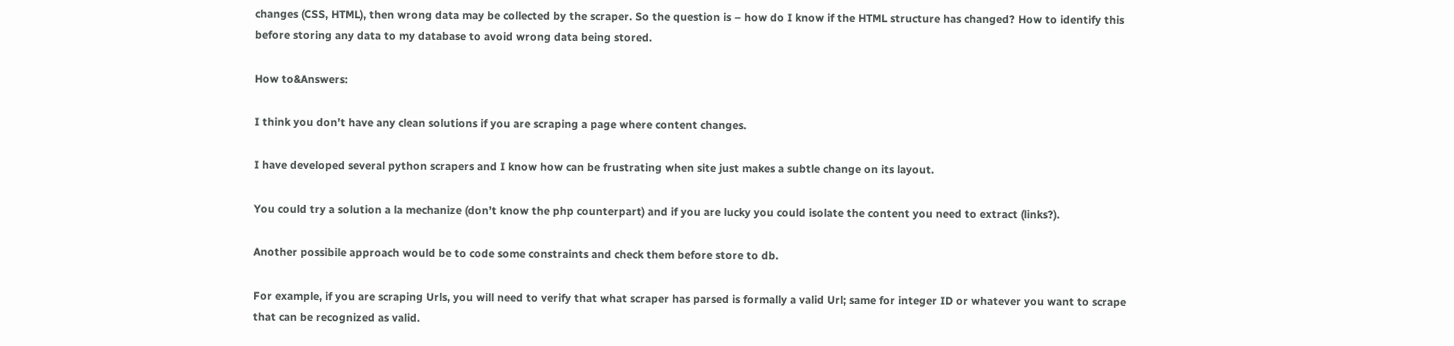changes (CSS, HTML), then wrong data may be collected by the scraper. So the question is – how do I know if the HTML structure has changed? How to identify this before storing any data to my database to avoid wrong data being stored.

How to&Answers:

I think you don’t have any clean solutions if you are scraping a page where content changes.

I have developed several python scrapers and I know how can be frustrating when site just makes a subtle change on its layout.

You could try a solution a la mechanize (don’t know the php counterpart) and if you are lucky you could isolate the content you need to extract (links?).

Another possibile approach would be to code some constraints and check them before store to db.

For example, if you are scraping Urls, you will need to verify that what scraper has parsed is formally a valid Url; same for integer ID or whatever you want to scrape that can be recognized as valid.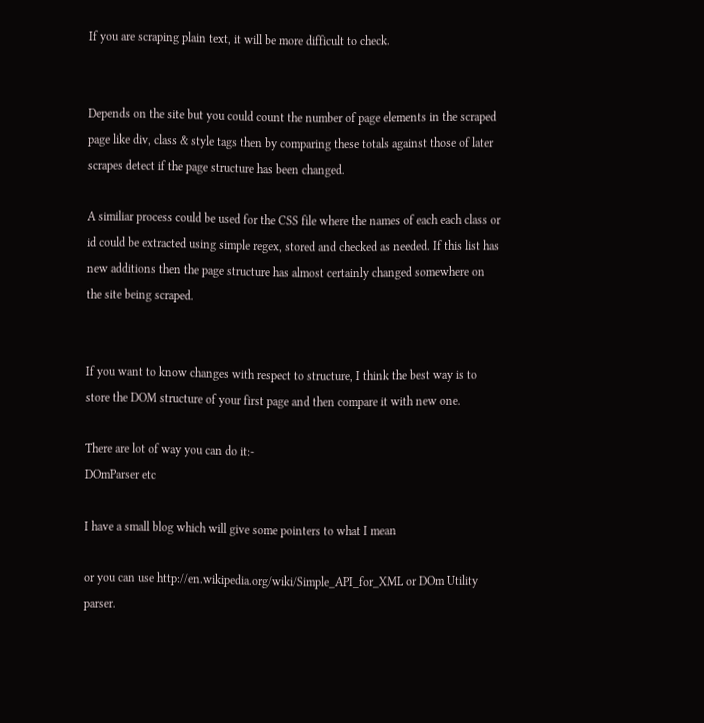If you are scraping plain text, it will be more difficult to check.


Depends on the site but you could count the number of page elements in the scraped page like div, class & style tags then by comparing these totals against those of later scrapes detect if the page structure has been changed.

A similiar process could be used for the CSS file where the names of each each class or id could be extracted using simple regex, stored and checked as needed. If this list has new additions then the page structure has almost certainly changed somewhere on the site being scraped.


If you want to know changes with respect to structure, I think the best way is to store the DOM structure of your first page and then compare it with new one.

There are lot of way you can do it:-
DOmParser etc

I have a small blog which will give some pointers to what I mean

or you can use http://en.wikipedia.org/wiki/Simple_API_for_XML or DOm Utility parser.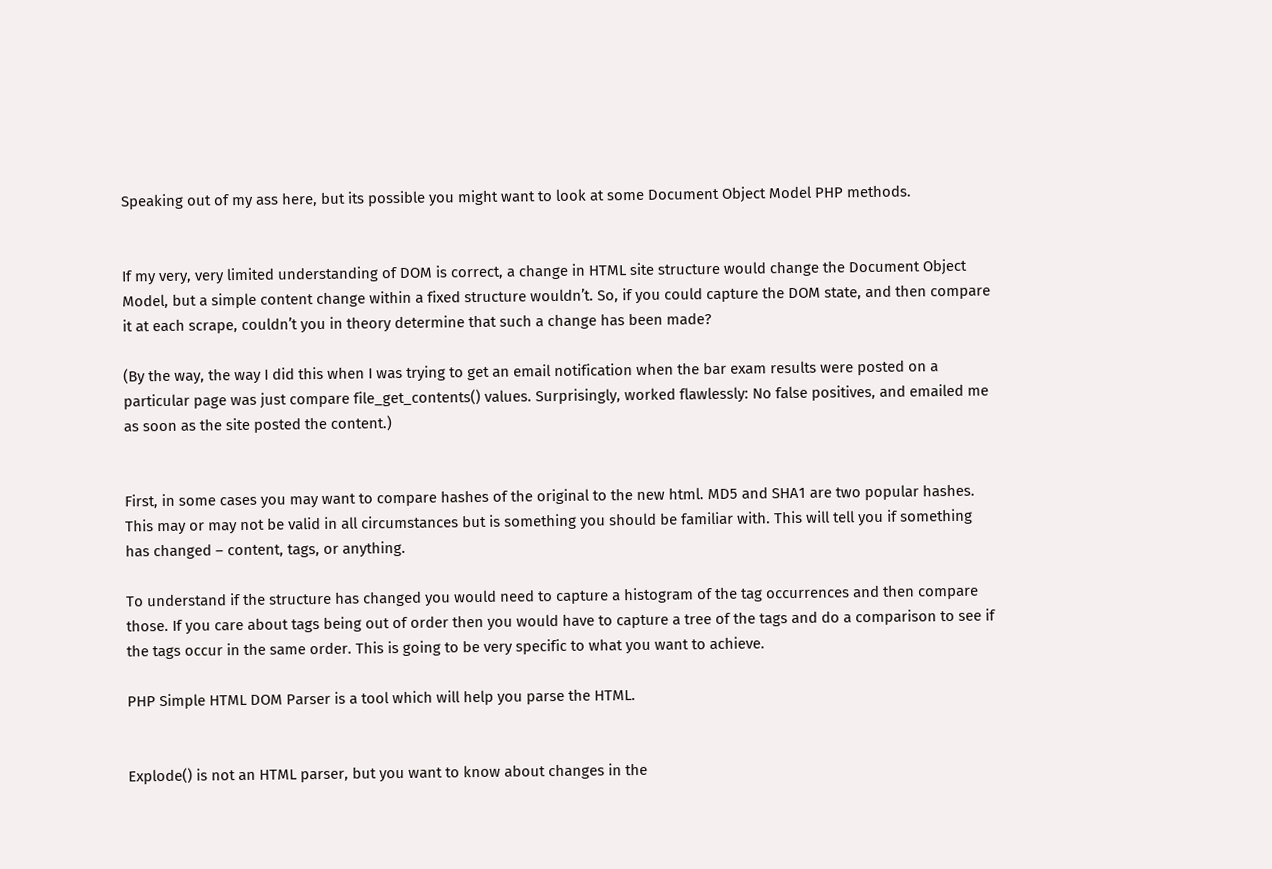Speaking out of my ass here, but its possible you might want to look at some Document Object Model PHP methods.


If my very, very limited understanding of DOM is correct, a change in HTML site structure would change the Document Object Model, but a simple content change within a fixed structure wouldn’t. So, if you could capture the DOM state, and then compare it at each scrape, couldn’t you in theory determine that such a change has been made?

(By the way, the way I did this when I was trying to get an email notification when the bar exam results were posted on a particular page was just compare file_get_contents() values. Surprisingly, worked flawlessly: No false positives, and emailed me as soon as the site posted the content.)


First, in some cases you may want to compare hashes of the original to the new html. MD5 and SHA1 are two popular hashes. This may or may not be valid in all circumstances but is something you should be familiar with. This will tell you if something has changed – content, tags, or anything.

To understand if the structure has changed you would need to capture a histogram of the tag occurrences and then compare those. If you care about tags being out of order then you would have to capture a tree of the tags and do a comparison to see if the tags occur in the same order. This is going to be very specific to what you want to achieve.

PHP Simple HTML DOM Parser is a tool which will help you parse the HTML.


Explode() is not an HTML parser, but you want to know about changes in the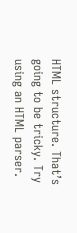HTML structure. That’s going to be tricky. Try using an HTML parser.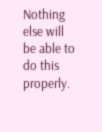Nothing else will be able to do this properly.